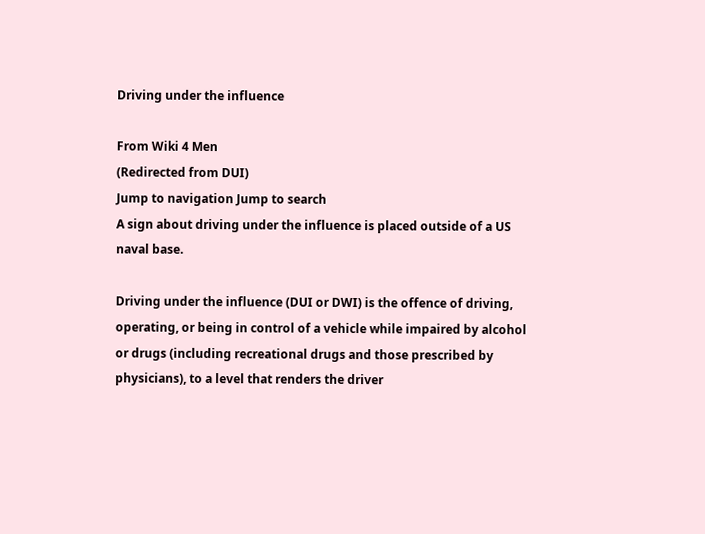Driving under the influence

From Wiki 4 Men
(Redirected from DUI)
Jump to navigation Jump to search
A sign about driving under the influence is placed outside of a US naval base.

Driving under the influence (DUI or DWI) is the offence of driving, operating, or being in control of a vehicle while impaired by alcohol or drugs (including recreational drugs and those prescribed by physicians), to a level that renders the driver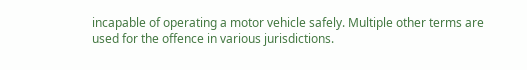incapable of operating a motor vehicle safely. Multiple other terms are used for the offence in various jurisdictions.